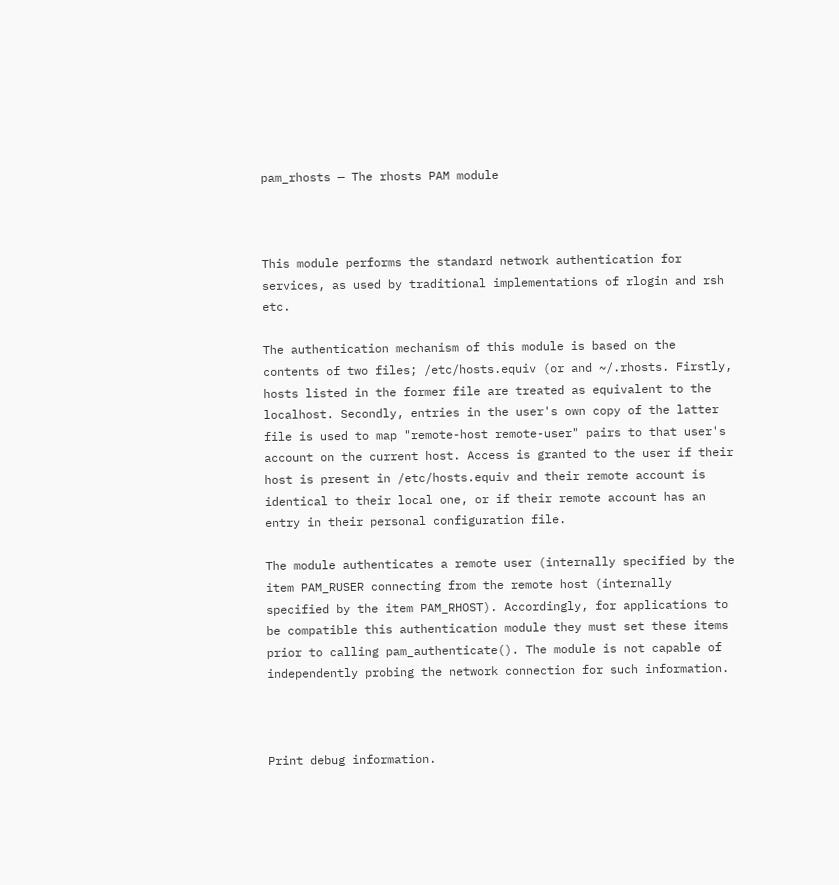pam_rhosts — The rhosts PAM module



This module performs the standard network authentication for services, as used by traditional implementations of rlogin and rsh etc.

The authentication mechanism of this module is based on the contents of two files; /etc/hosts.equiv (or and ~/.rhosts. Firstly, hosts listed in the former file are treated as equivalent to the localhost. Secondly, entries in the user's own copy of the latter file is used to map "remote-host remote-user" pairs to that user's account on the current host. Access is granted to the user if their host is present in /etc/hosts.equiv and their remote account is identical to their local one, or if their remote account has an entry in their personal configuration file.

The module authenticates a remote user (internally specified by the item PAM_RUSER connecting from the remote host (internally specified by the item PAM_RHOST). Accordingly, for applications to be compatible this authentication module they must set these items prior to calling pam_authenticate(). The module is not capable of independently probing the network connection for such information.



Print debug information.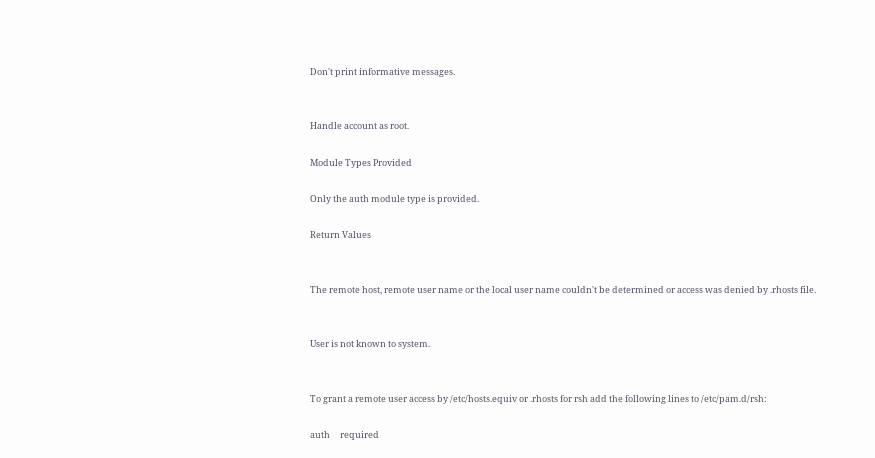Don't print informative messages.


Handle account as root.

Module Types Provided

Only the auth module type is provided.

Return Values


The remote host, remote user name or the local user name couldn't be determined or access was denied by .rhosts file.


User is not known to system.


To grant a remote user access by /etc/hosts.equiv or .rhosts for rsh add the following lines to /etc/pam.d/rsh:

auth     required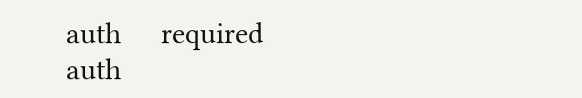auth     required
auth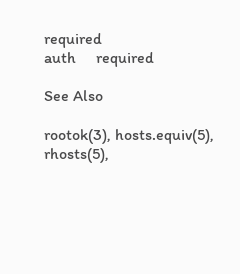required
auth     required

See Also

rootok(3), hosts.equiv(5), rhosts(5),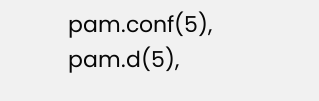pam.conf(5), pam.d(5),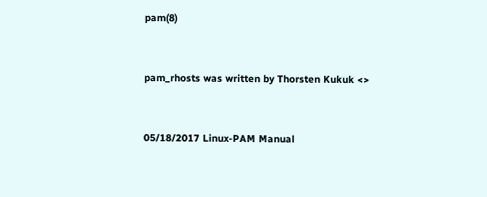pam(8)


pam_rhosts was written by Thorsten Kukuk <>


05/18/2017 Linux-PAM Manual